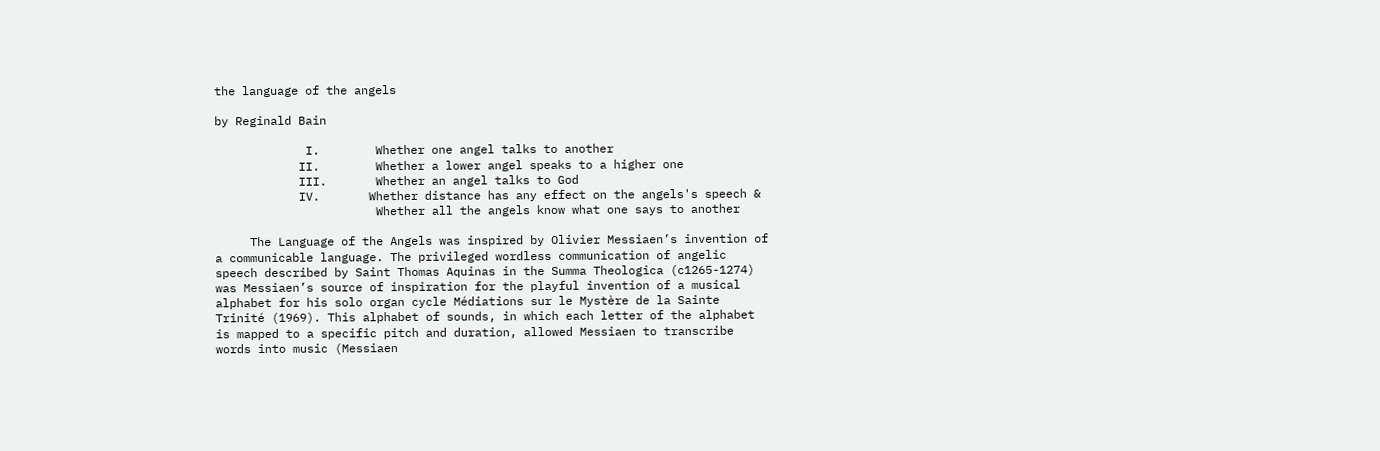the language of the angels

by Reginald Bain

             I.        Whether one angel talks to another
            II.        Whether a lower angel speaks to a higher one
            III.       Whether an angel talks to God
            IV.       Whether distance has any effect on the angels's speech &
                       Whether all the angels know what one says to another

     The Language of the Angels was inspired by Olivier Messiaen’s invention of a communicable language. The privileged wordless communication of angelic speech described by Saint Thomas Aquinas in the Summa Theologica (c1265-1274) was Messiaen’s source of inspiration for the playful invention of a musical alphabet for his solo organ cycle Médiations sur le Mystère de la Sainte Trinité (1969). This alphabet of sounds, in which each letter of the alphabet is mapped to a specific pitch and duration, allowed Messiaen to transcribe words into music (Messiaen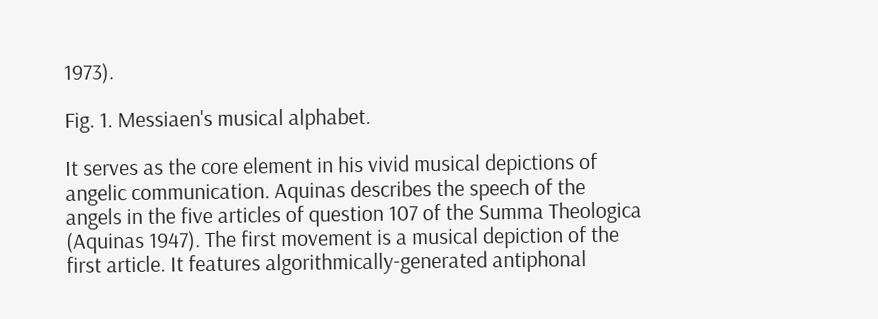1973).

Fig. 1. Messiaen's musical alphabet.

It serves as the core element in his vivid musical depictions of angelic communication. Aquinas describes the speech of the angels in the five articles of question 107 of the Summa Theologica (Aquinas 1947). The first movement is a musical depiction of the first article. It features algorithmically-generated antiphonal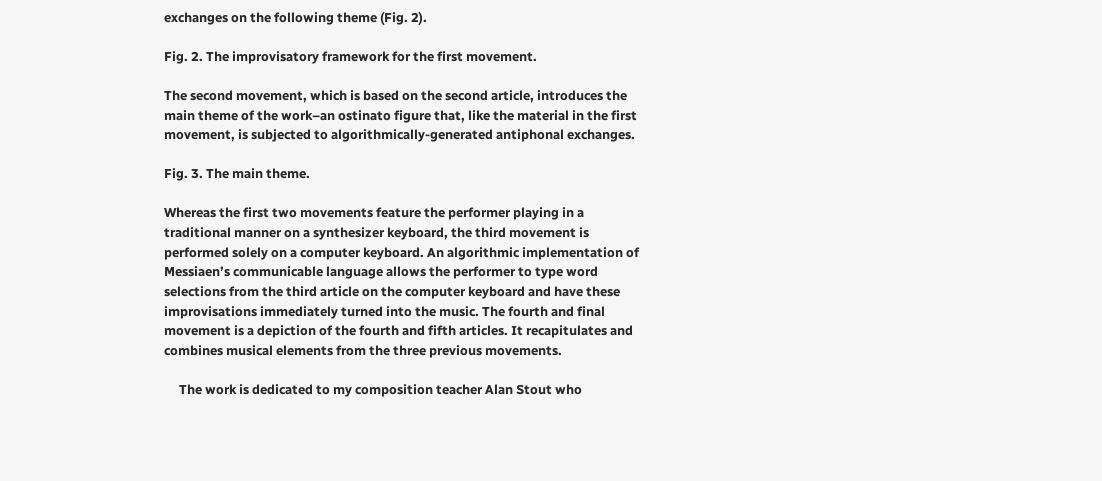exchanges on the following theme (Fig. 2).

Fig. 2. The improvisatory framework for the first movement.

The second movement, which is based on the second article, introduces the main theme of the work–an ostinato figure that, like the material in the first movement, is subjected to algorithmically-generated antiphonal exchanges.

Fig. 3. The main theme.

Whereas the first two movements feature the performer playing in a traditional manner on a synthesizer keyboard, the third movement is performed solely on a computer keyboard. An algorithmic implementation of Messiaen’s communicable language allows the performer to type word selections from the third article on the computer keyboard and have these improvisations immediately turned into the music. The fourth and final movement is a depiction of the fourth and fifth articles. It recapitulates and combines musical elements from the three previous movements.

     The work is dedicated to my composition teacher Alan Stout who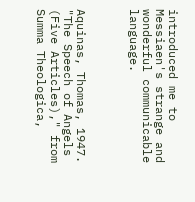introduced me to Messiaen's strange and wonderful communicable language.



Aquinas, Thomas, 1947. "The Speech of Angels (Five Articles)," from Summa Theologica,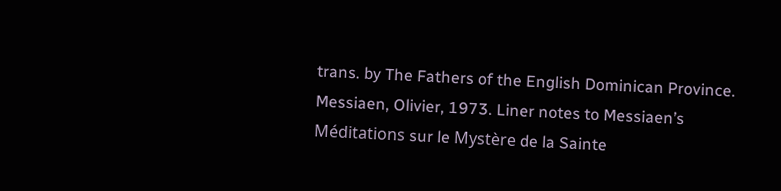trans. by The Fathers of the English Dominican Province.
Messiaen, Olivier, 1973. Liner notes to Messiaen’s Méditations sur le Mystère de la Sainte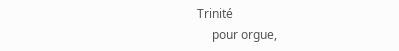Trinité
     pour orgue,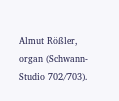Almut Rößler, organ (Schwann-Studio 702/703).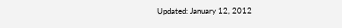Updated: January 12, 2012